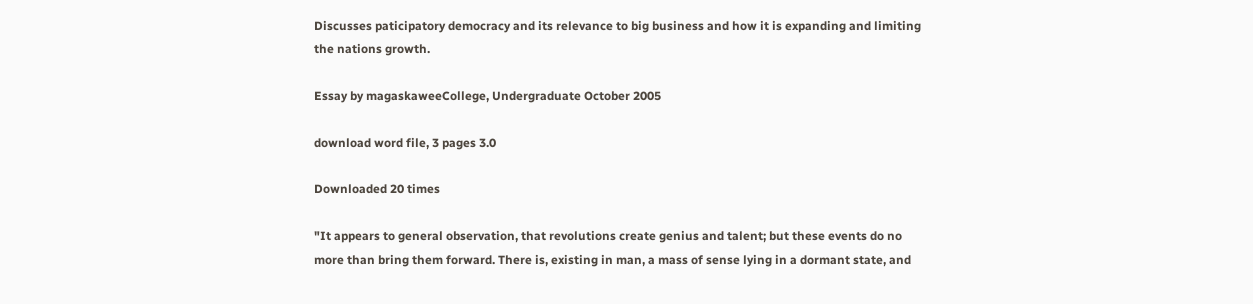Discusses paticipatory democracy and its relevance to big business and how it is expanding and limiting the nations growth.

Essay by magaskaweeCollege, Undergraduate October 2005

download word file, 3 pages 3.0

Downloaded 20 times

"It appears to general observation, that revolutions create genius and talent; but these events do no more than bring them forward. There is, existing in man, a mass of sense lying in a dormant state, and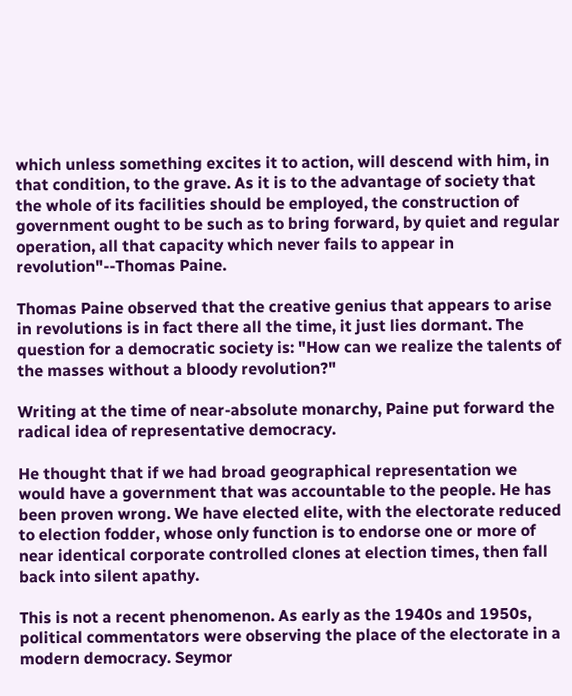which unless something excites it to action, will descend with him, in that condition, to the grave. As it is to the advantage of society that the whole of its facilities should be employed, the construction of government ought to be such as to bring forward, by quiet and regular operation, all that capacity which never fails to appear in revolution"--Thomas Paine.

Thomas Paine observed that the creative genius that appears to arise in revolutions is in fact there all the time, it just lies dormant. The question for a democratic society is: "How can we realize the talents of the masses without a bloody revolution?"

Writing at the time of near-absolute monarchy, Paine put forward the radical idea of representative democracy.

He thought that if we had broad geographical representation we would have a government that was accountable to the people. He has been proven wrong. We have elected elite, with the electorate reduced to election fodder, whose only function is to endorse one or more of near identical corporate controlled clones at election times, then fall back into silent apathy.

This is not a recent phenomenon. As early as the 1940s and 1950s, political commentators were observing the place of the electorate in a modern democracy. Seymor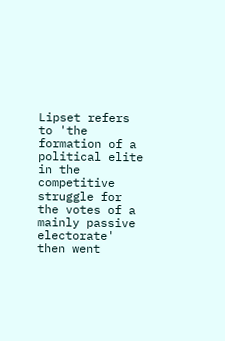Lipset refers to 'the formation of a political elite in the competitive struggle for the votes of a mainly passive electorate' then went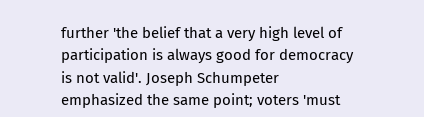further 'the belief that a very high level of participation is always good for democracy is not valid'. Joseph Schumpeter emphasized the same point; voters 'must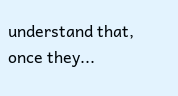understand that, once they...